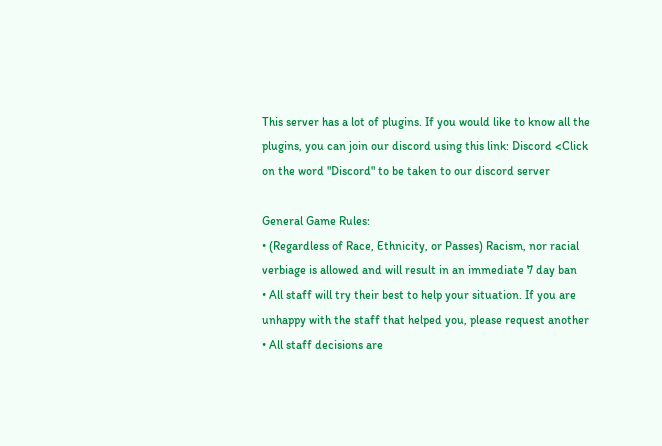This server has a lot of plugins. If you would like to know all the plugins, you can join our discord using this link: Discord <Click on the word "Discord" to be taken to our discord server

General Game Rules:
• (Regardless of Race, Ethnicity, or Passes) Racism, nor racial verbiage is allowed and will result in an immediate 7 day ban
• All staff will try their best to help your situation. If you are unhappy with the staff that helped you, please request another
• All staff decisions are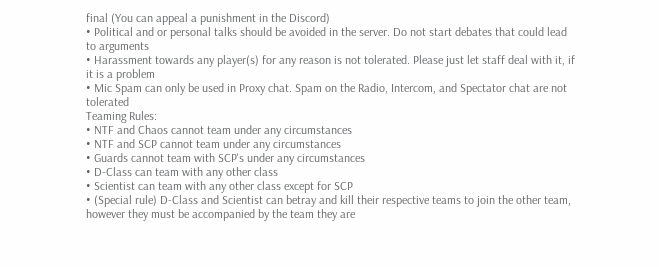final (You can appeal a punishment in the Discord)
• Political and or personal talks should be avoided in the server. Do not start debates that could lead to arguments
• Harassment towards any player(s) for any reason is not tolerated. Please just let staff deal with it, if it is a problem
• Mic Spam can only be used in Proxy chat. Spam on the Radio, Intercom, and Spectator chat are not tolerated
Teaming Rules:
• NTF and Chaos cannot team under any circumstances
• NTF and SCP cannot team under any circumstances
• Guards cannot team with SCP's under any circumstances
• D-Class can team with any other class
• Scientist can team with any other class except for SCP
• (Special rule) D-Class and Scientist can betray and kill their respective teams to join the other team, however they must be accompanied by the team they are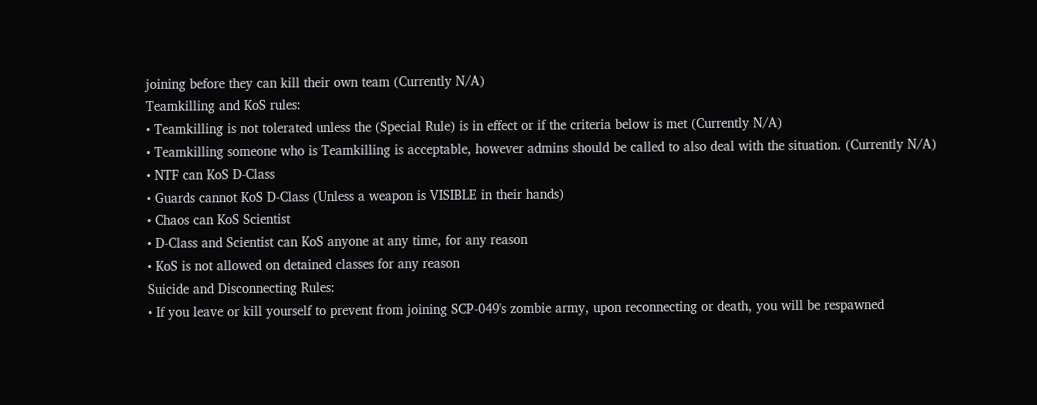joining before they can kill their own team (Currently N/A)
Teamkilling and KoS rules:
• Teamkilling is not tolerated unless the (Special Rule) is in effect or if the criteria below is met (Currently N/A)
• Teamkilling someone who is Teamkilling is acceptable, however admins should be called to also deal with the situation. (Currently N/A)
• NTF can KoS D-Class
• Guards cannot KoS D-Class (Unless a weapon is VISIBLE in their hands)
• Chaos can KoS Scientist
• D-Class and Scientist can KoS anyone at any time, for any reason
• KoS is not allowed on detained classes for any reason
Suicide and Disconnecting Rules:
• If you leave or kill yourself to prevent from joining SCP-049's zombie army, upon reconnecting or death, you will be respawned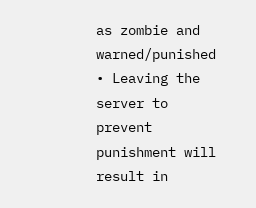as zombie and warned/punished
• Leaving the server to prevent punishment will result in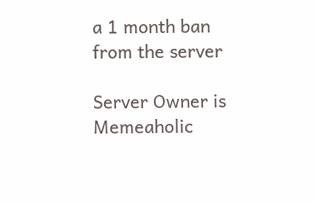a 1 month ban from the server

Server Owner is Memeaholic